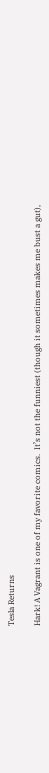Tesla Returns

Hark! A Vagrant is one of my favorite comics.  It’s not the funniest (though it sometimes makes me bust a gut),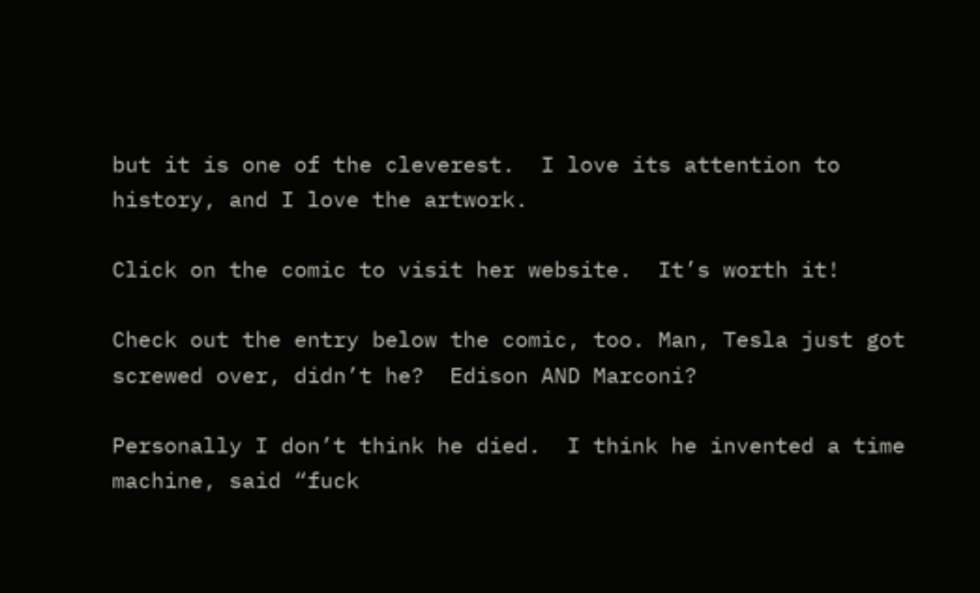but it is one of the cleverest.  I love its attention to history, and I love the artwork.

Click on the comic to visit her website.  It’s worth it!

Check out the entry below the comic, too. Man, Tesla just got screwed over, didn’t he?  Edison AND Marconi?

Personally I don’t think he died.  I think he invented a time machine, said “fuck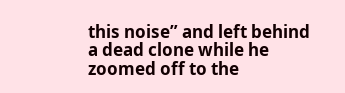this noise” and left behind a dead clone while he zoomed off to the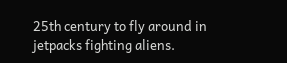25th century to fly around in jetpacks fighting aliens.